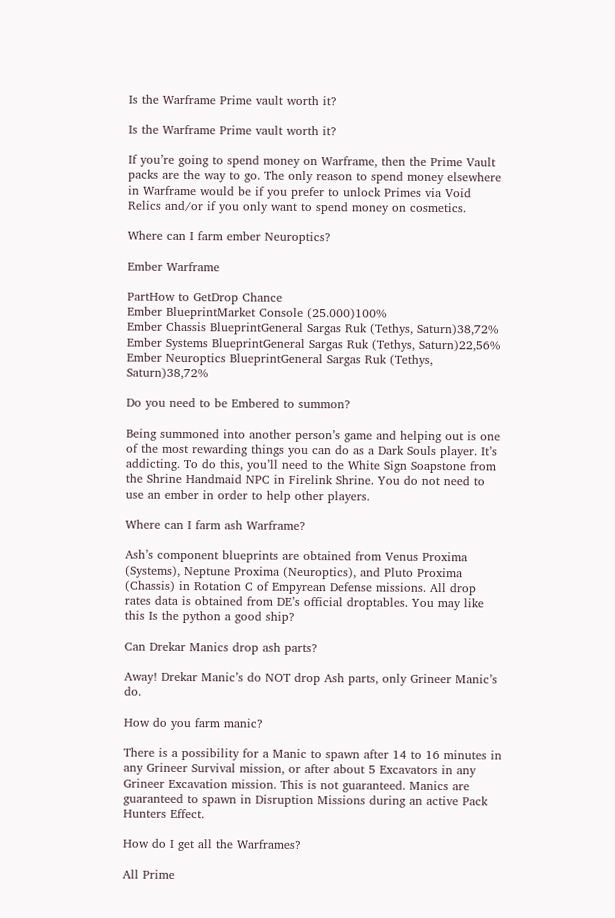Is the Warframe Prime vault worth it?

Is the Warframe Prime vault worth it?

If you’re going to spend money on Warframe, then the Prime Vault packs are the way to go. The only reason to spend money elsewhere in Warframe would be if you prefer to unlock Primes via Void Relics and/or if you only want to spend money on cosmetics.

Where can I farm ember Neuroptics?

Ember Warframe

PartHow to GetDrop Chance
Ember BlueprintMarket Console (25.000)100%
Ember Chassis BlueprintGeneral Sargas Ruk (Tethys, Saturn)38,72%
Ember Systems BlueprintGeneral Sargas Ruk (Tethys, Saturn)22,56%
Ember Neuroptics BlueprintGeneral Sargas Ruk (Tethys, Saturn)38,72%

Do you need to be Embered to summon?

Being summoned into another person’s game and helping out is one of the most rewarding things you can do as a Dark Souls player. It’s addicting. To do this, you’ll need to the White Sign Soapstone from the Shrine Handmaid NPC in Firelink Shrine. You do not need to use an ember in order to help other players.

Where can I farm ash Warframe?

Ash’s component blueprints are obtained from Venus Proxima (Systems), Neptune Proxima (Neuroptics), and Pluto Proxima (Chassis) in Rotation C of Empyrean Defense missions. All drop rates data is obtained from DE’s official droptables. You may like this Is the python a good ship?

Can Drekar Manics drop ash parts?

Away! Drekar Manic’s do NOT drop Ash parts, only Grineer Manic’s do.

How do you farm manic?

There is a possibility for a Manic to spawn after 14 to 16 minutes in any Grineer Survival mission, or after about 5 Excavators in any Grineer Excavation mission. This is not guaranteed. Manics are guaranteed to spawn in Disruption Missions during an active Pack Hunters Effect.

How do I get all the Warframes?

All Prime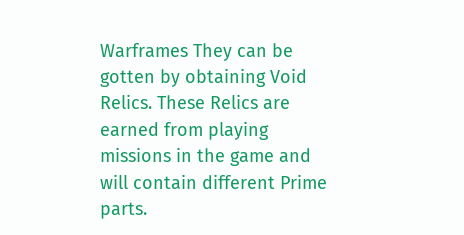Warframes They can be gotten by obtaining Void Relics. These Relics are earned from playing missions in the game and will contain different Prime parts.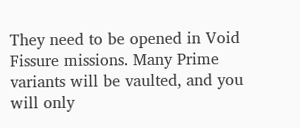They need to be opened in Void Fissure missions. Many Prime variants will be vaulted, and you will only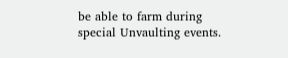be able to farm during special Unvaulting events.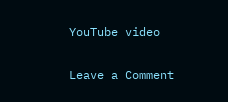YouTube video

Leave a Comment